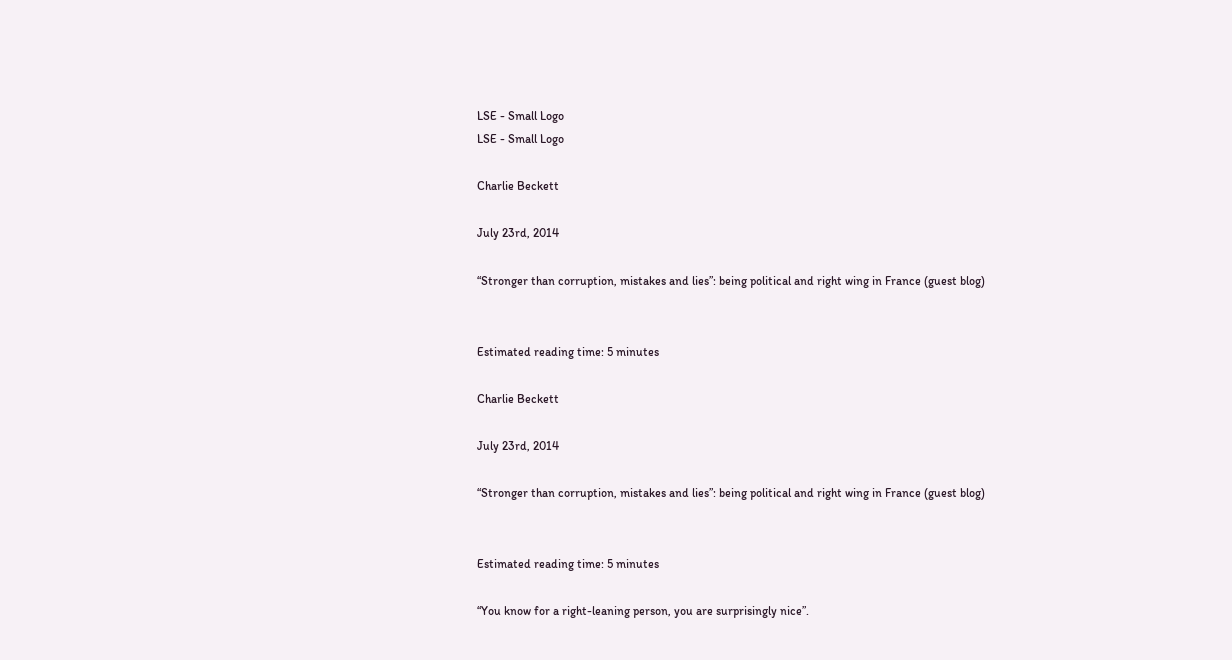LSE - Small Logo
LSE - Small Logo

Charlie Beckett

July 23rd, 2014

“Stronger than corruption, mistakes and lies”: being political and right wing in France (guest blog)


Estimated reading time: 5 minutes

Charlie Beckett

July 23rd, 2014

“Stronger than corruption, mistakes and lies”: being political and right wing in France (guest blog)


Estimated reading time: 5 minutes

“You know for a right-leaning person, you are surprisingly nice”.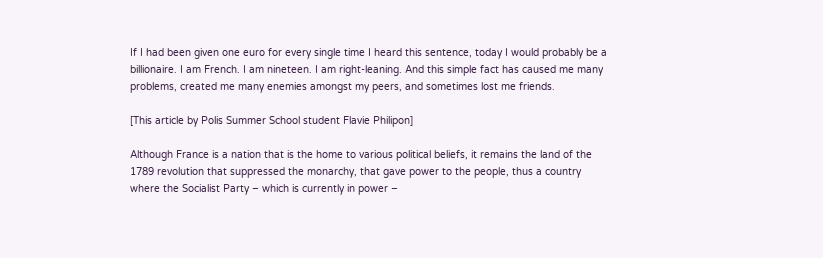If I had been given one euro for every single time I heard this sentence, today I would probably be a billionaire. I am French. I am nineteen. I am right-leaning. And this simple fact has caused me many problems, created me many enemies amongst my peers, and sometimes lost me friends.

[This article by Polis Summer School student Flavie Philipon]

Although France is a nation that is the home to various political beliefs, it remains the land of the 1789 revolution that suppressed the monarchy, that gave power to the people, thus a country where the Socialist Party – which is currently in power –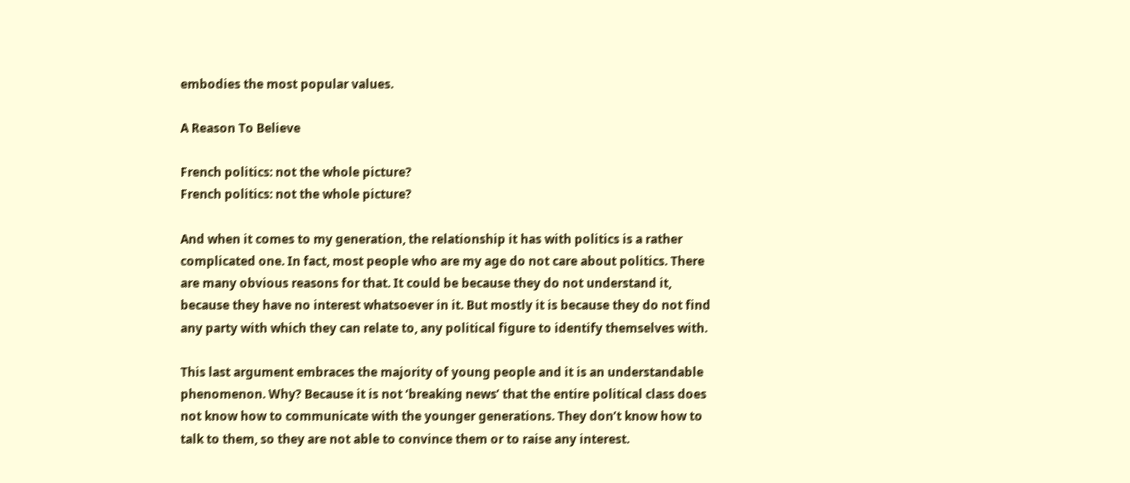embodies the most popular values.

A Reason To Believe

French politics: not the whole picture?
French politics: not the whole picture?

And when it comes to my generation, the relationship it has with politics is a rather complicated one. In fact, most people who are my age do not care about politics. There are many obvious reasons for that. It could be because they do not understand it, because they have no interest whatsoever in it. But mostly it is because they do not find any party with which they can relate to, any political figure to identify themselves with.

This last argument embraces the majority of young people and it is an understandable phenomenon. Why? Because it is not ‘breaking news’ that the entire political class does not know how to communicate with the younger generations. They don’t know how to talk to them, so they are not able to convince them or to raise any interest.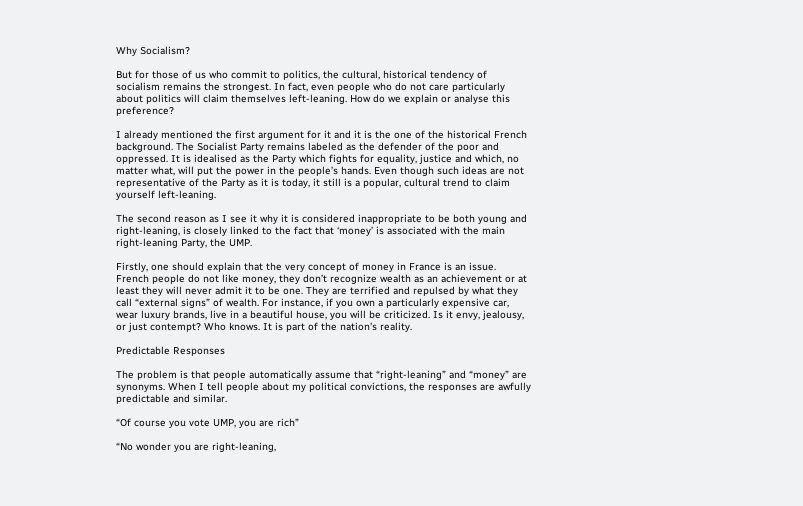Why Socialism?

But for those of us who commit to politics, the cultural, historical tendency of socialism remains the strongest. In fact, even people who do not care particularly about politics will claim themselves left-leaning. How do we explain or analyse this preference?

I already mentioned the first argument for it and it is the one of the historical French background. The Socialist Party remains labeled as the defender of the poor and oppressed. It is idealised as the Party which fights for equality, justice and which, no matter what, will put the power in the people’s hands. Even though such ideas are not representative of the Party as it is today, it still is a popular, cultural trend to claim yourself left-leaning.

The second reason as I see it why it is considered inappropriate to be both young and right-leaning, is closely linked to the fact that ‘money’ is associated with the main right-leaning Party, the UMP.

Firstly, one should explain that the very concept of money in France is an issue. French people do not like money, they don’t recognize wealth as an achievement or at least they will never admit it to be one. They are terrified and repulsed by what they call “external signs” of wealth. For instance, if you own a particularly expensive car, wear luxury brands, live in a beautiful house, you will be criticized. Is it envy, jealousy, or just contempt? Who knows. It is part of the nation’s reality.

Predictable Responses

The problem is that people automatically assume that “right-leaning” and “money” are synonyms. When I tell people about my political convictions, the responses are awfully predictable and similar.

“Of course you vote UMP, you are rich”

“No wonder you are right-leaning,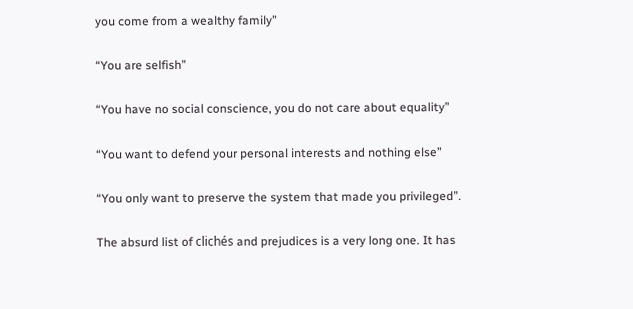you come from a wealthy family”

“You are selfish”

“You have no social conscience, you do not care about equality”

“You want to defend your personal interests and nothing else”

“You only want to preserve the system that made you privileged”.

The absurd list of clichés and prejudices is a very long one. It has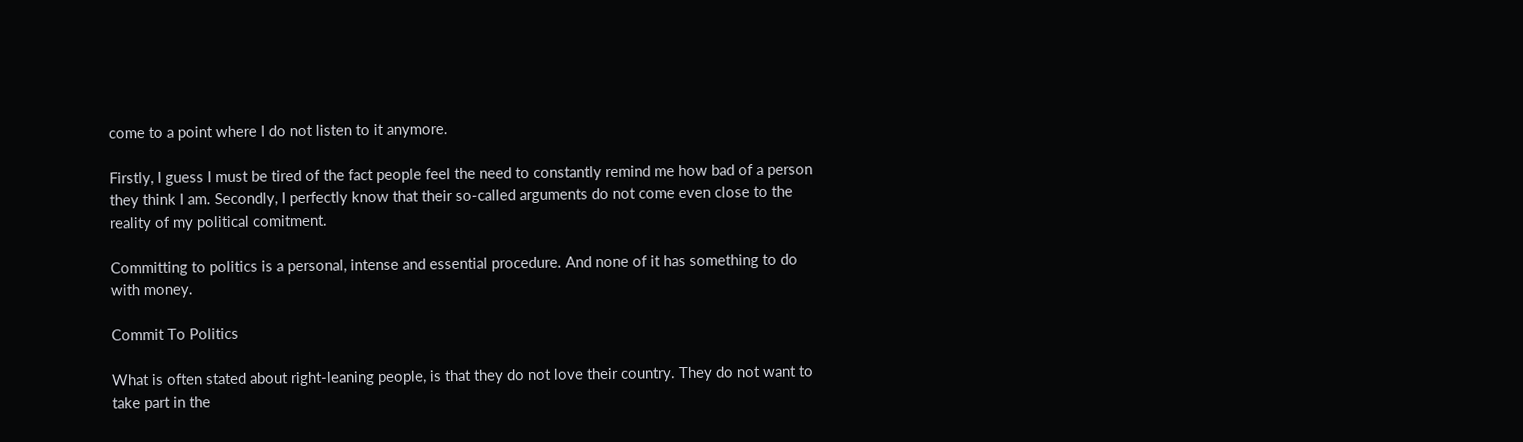come to a point where I do not listen to it anymore.

Firstly, I guess I must be tired of the fact people feel the need to constantly remind me how bad of a person they think I am. Secondly, I perfectly know that their so-called arguments do not come even close to the reality of my political comitment.

Committing to politics is a personal, intense and essential procedure. And none of it has something to do with money.

Commit To Politics

What is often stated about right-leaning people, is that they do not love their country. They do not want to take part in the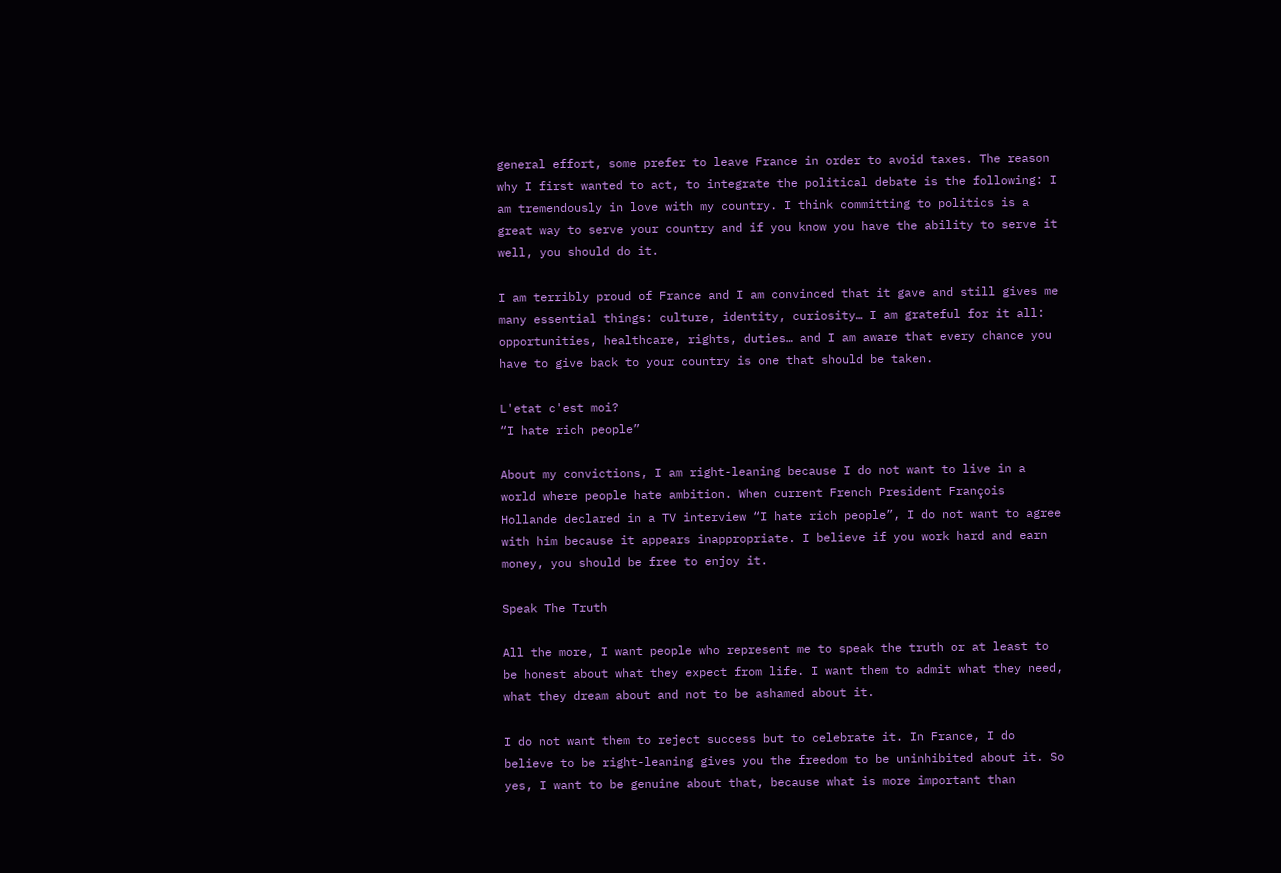general effort, some prefer to leave France in order to avoid taxes. The reason why I first wanted to act, to integrate the political debate is the following: I am tremendously in love with my country. I think committing to politics is a great way to serve your country and if you know you have the ability to serve it well, you should do it.

I am terribly proud of France and I am convinced that it gave and still gives me many essential things: culture, identity, curiosity… I am grateful for it all: opportunities, healthcare, rights, duties… and I am aware that every chance you have to give back to your country is one that should be taken.

L'etat c'est moi?
“I hate rich people”

About my convictions, I am right-leaning because I do not want to live in a world where people hate ambition. When current French President François Hollande declared in a TV interview “I hate rich people”, I do not want to agree with him because it appears inappropriate. I believe if you work hard and earn money, you should be free to enjoy it.

Speak The Truth

All the more, I want people who represent me to speak the truth or at least to be honest about what they expect from life. I want them to admit what they need, what they dream about and not to be ashamed about it.

I do not want them to reject success but to celebrate it. In France, I do believe to be right-leaning gives you the freedom to be uninhibited about it. So yes, I want to be genuine about that, because what is more important than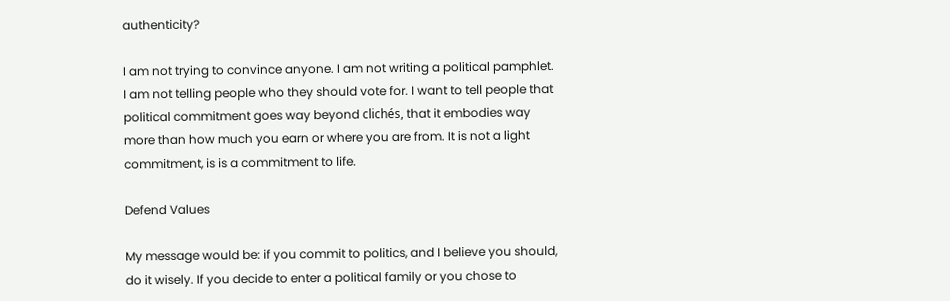authenticity?

I am not trying to convince anyone. I am not writing a political pamphlet. I am not telling people who they should vote for. I want to tell people that political commitment goes way beyond clichés, that it embodies way more than how much you earn or where you are from. It is not a light commitment, is is a commitment to life.

Defend Values

My message would be: if you commit to politics, and I believe you should, do it wisely. If you decide to enter a political family or you chose to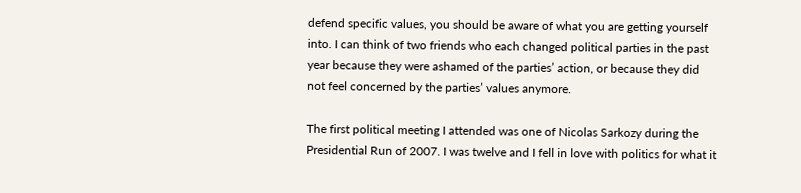defend specific values, you should be aware of what you are getting yourself into. I can think of two friends who each changed political parties in the past year because they were ashamed of the parties’ action, or because they did not feel concerned by the parties’ values anymore.

The first political meeting I attended was one of Nicolas Sarkozy during the Presidential Run of 2007. I was twelve and I fell in love with politics for what it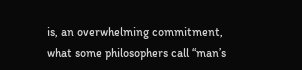is, an overwhelming commitment, what some philosophers call “man’s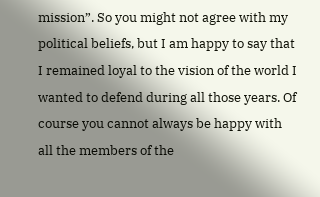mission”. So you might not agree with my political beliefs, but I am happy to say that I remained loyal to the vision of the world I wanted to defend during all those years. Of course you cannot always be happy with all the members of the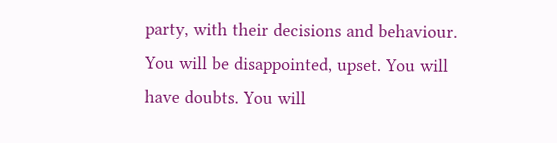party, with their decisions and behaviour. You will be disappointed, upset. You will have doubts. You will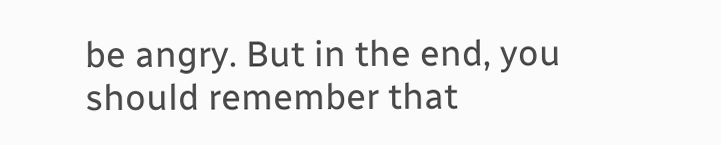be angry. But in the end, you should remember that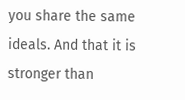you share the same ideals. And that it is stronger than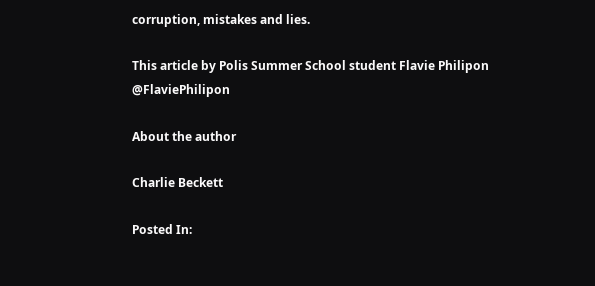corruption, mistakes and lies.

This article by Polis Summer School student Flavie Philipon @FlaviePhilipon

About the author

Charlie Beckett

Posted In: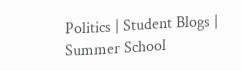Politics | Student Blogs | Summer School